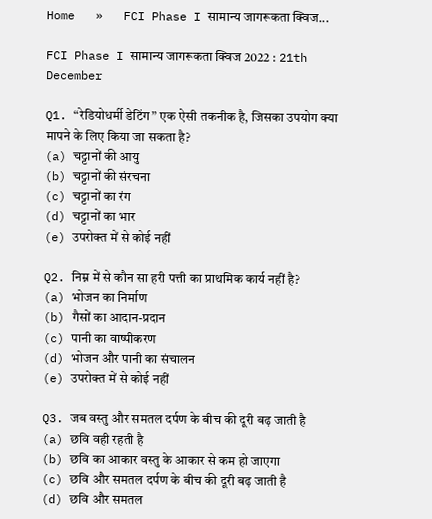Home   »   FCI Phase I सामान्य जागरूकता क्विज...

FCI Phase I सामान्य जागरूकता क्विज 2022 : 21th December

Q1. “रेडियोधर्मी डेटिंग” एक ऐसी तकनीक है, जिसका उपयोग क्या मापने के लिए किया जा सकता है?
(a) चट्टानों की आयु
(b) चट्टानों की संरचना
(c) चट्टानों का रंग
(d) चट्टानों का भार
(e) उपरोक्त में से कोई नहीं

Q2. निम्न में से कौन सा हरी पत्ती का प्राथमिक कार्य नहीं है?
(a) भोजन का निर्माण
(b) गैसों का आदान-प्रदान
(c) पानी का वाष्पीकरण
(d) भोजन और पानी का संचालन
(e) उपरोक्त में से कोई नहीं

Q3. जब वस्तु और समतल दर्पण के बीच की दूरी बढ़ जाती है
(a) छवि वही रहती है
(b) छवि का आकार वस्तु के आकार से कम हो जाएगा
(c) छवि और समतल दर्पण के बीच की दूरी बढ़ जाती है
(d) छवि और समतल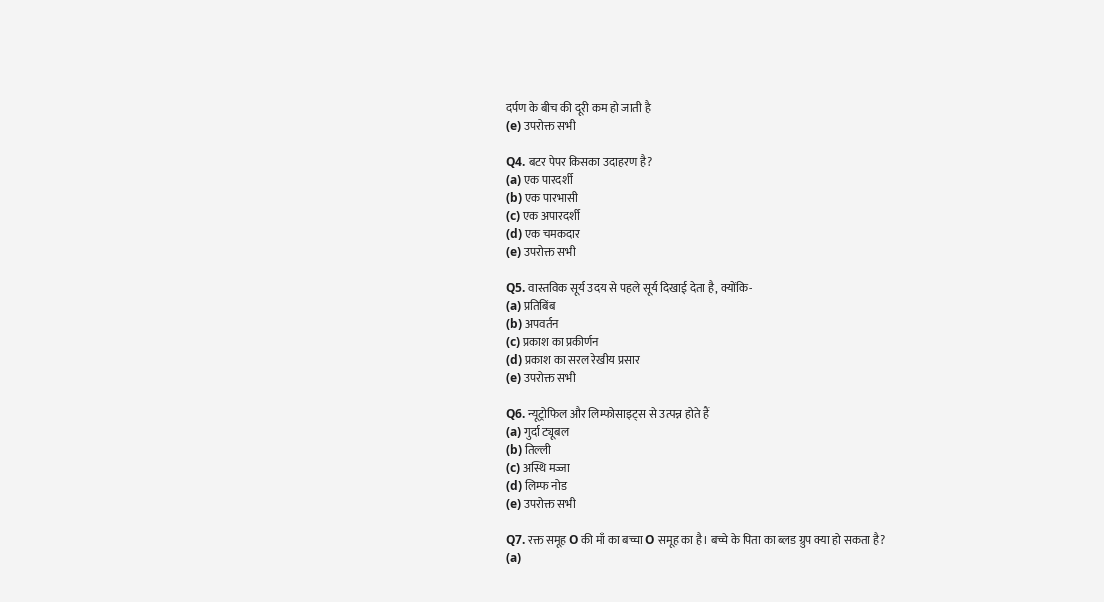दर्पण के बीच की दूरी कम हो जाती है
(e) उपरोक्त सभी

Q4. बटर पेपर किसका उदाहरण है?
(a) एक पारदर्शी
(b) एक पारभासी
(c) एक अपारदर्शी
(d) एक चमकदार
(e) उपरोक्त सभी

Q5. वास्तविक सूर्य उदय से पहले सूर्य दिखाई देता है, क्योंकि-
(a) प्रतिबिंब
(b) अपवर्तन
(c) प्रकाश का प्रकीर्णन
(d) प्रकाश का सरल रेखीय प्रसार
(e) उपरोक्त सभी

Q6. न्यूट्रोफिल और लिम्फोसाइट्स से उत्पन्न होते हैं
(a) गुर्दा ट्यूबल
(b) तिल्ली
(c) अस्थि मज्जा
(d) लिम्फ नोड
(e) उपरोक्त सभी

Q7. रक्त समूह O की माँ का बच्चा O समूह का है। बच्चे के पिता का ब्लड ग्रुप क्या हो सकता है?
(a)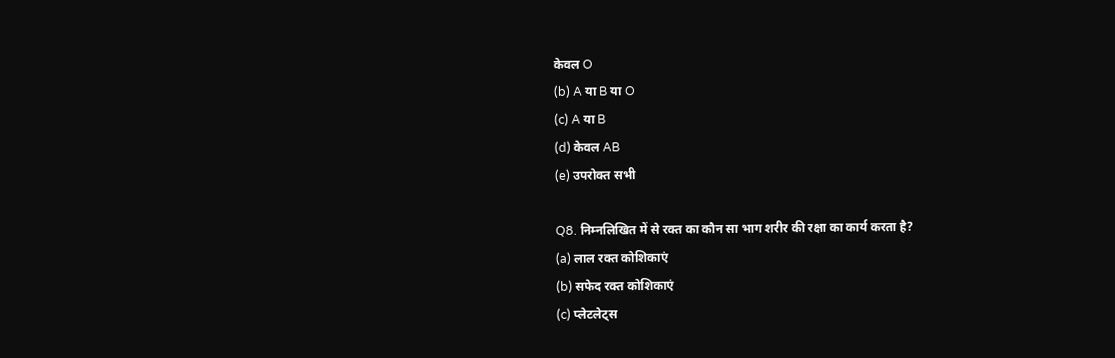केवल O
(b) A या B या O
(c) A या B
(d) केवल AB
(e) उपरोक्त सभी

Q8. निम्नलिखित में से रक्त का कौन सा भाग शरीर की रक्षा का कार्य करता है?
(a) लाल रक्त कोशिकाएं
(b) सफेद रक्त कोशिकाएं
(c) प्लेटलेट्स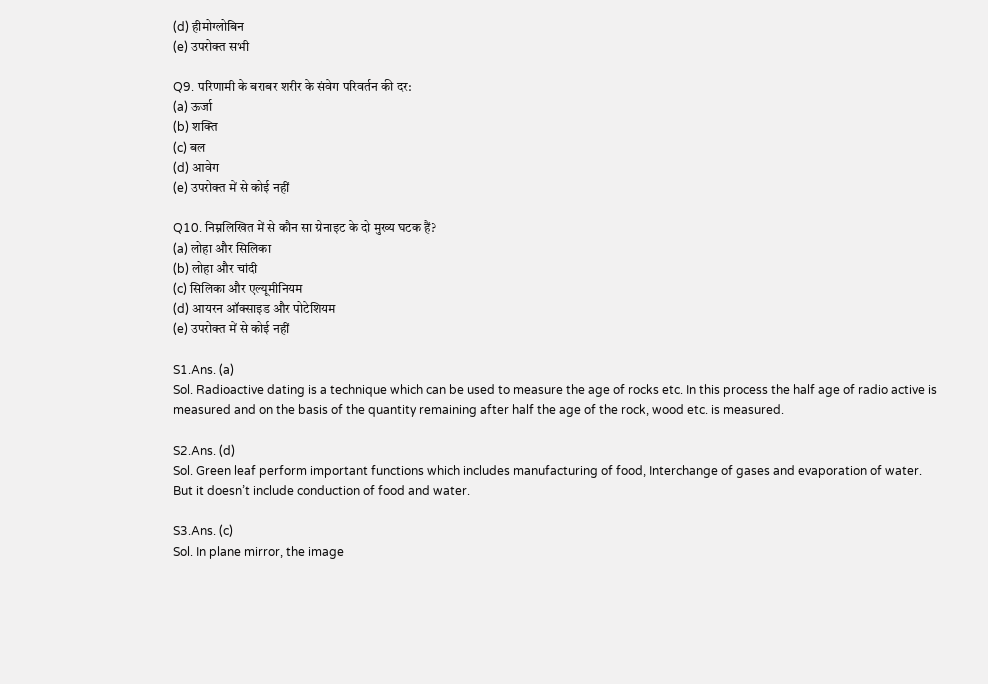(d) हीमोग्लोबिन
(e) उपरोक्त सभी

Q9. परिणामी के बराबर शरीर के संवेग परिवर्तन की दर:
(a) ऊर्जा
(b) शक्ति
(c) बल
(d) आवेग
(e) उपरोक्त में से कोई नहीं

Q10. निम्नलिखित में से कौन सा ग्रेनाइट के दो मुख्य घटक हैं?
(a) लोहा और सिलिका
(b) लोहा और चांदी
(c) सिलिका और एल्यूमीनियम
(d) आयरन ऑक्साइड और पोटेशियम
(e) उपरोक्त में से कोई नहीं

S1.Ans. (a)
Sol. Radioactive dating is a technique which can be used to measure the age of rocks etc. In this process the half age of radio active is measured and on the basis of the quantity remaining after half the age of the rock, wood etc. is measured.

S2.Ans. (d)
Sol. Green leaf perform important functions which includes manufacturing of food, Interchange of gases and evaporation of water. But it doesn’t include conduction of food and water.

S3.Ans. (c)
Sol. In plane mirror, the image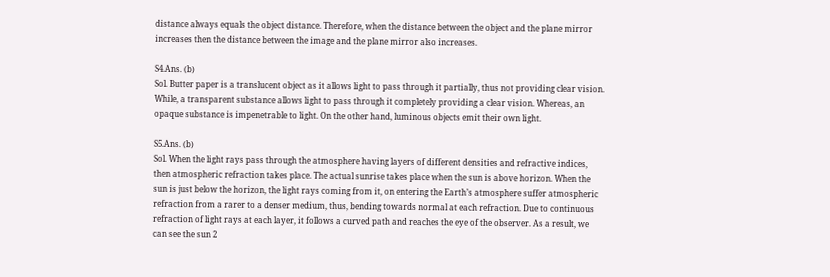distance always equals the object distance. Therefore, when the distance between the object and the plane mirror increases then the distance between the image and the plane mirror also increases.

S4.Ans. (b)
Sol. Butter paper is a translucent object as it allows light to pass through it partially, thus not providing clear vision. While, a transparent substance allows light to pass through it completely providing a clear vision. Whereas, an opaque substance is impenetrable to light. On the other hand, luminous objects emit their own light.

S5.Ans. (b)
Sol. When the light rays pass through the atmosphere having layers of different densities and refractive indices, then atmospheric refraction takes place. The actual sunrise takes place when the sun is above horizon. When the sun is just below the horizon, the light rays coming from it, on entering the Earth’s atmosphere suffer atmospheric refraction from a rarer to a denser medium, thus, bending towards normal at each refraction. Due to continuous refraction of light rays at each layer, it follows a curved path and reaches the eye of the observer. As a result, we can see the sun 2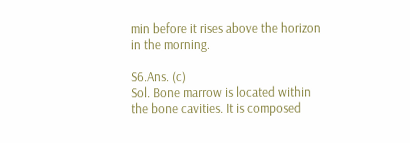min before it rises above the horizon in the morning.

S6.Ans. (c)
Sol. Bone marrow is located within the bone cavities. It is composed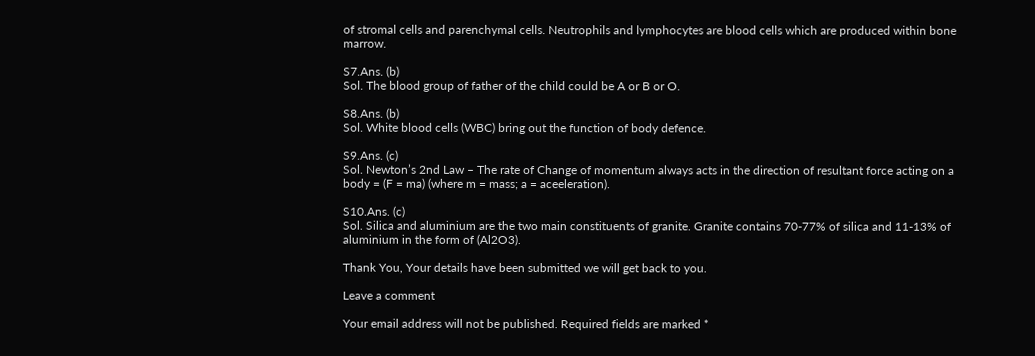of stromal cells and parenchymal cells. Neutrophils and lymphocytes are blood cells which are produced within bone marrow.

S7.Ans. (b)
Sol. The blood group of father of the child could be A or B or O.

S8.Ans. (b)
Sol. White blood cells (WBC) bring out the function of body defence.

S9.Ans. (c)
Sol. Newton’s 2nd Law – The rate of Change of momentum always acts in the direction of resultant force acting on a body = (F = ma) (where m = mass; a = aceeleration).

S10.Ans. (c)
Sol. Silica and aluminium are the two main constituents of granite. Granite contains 70-77% of silica and 11-13% of aluminium in the form of (Al2O3).

Thank You, Your details have been submitted we will get back to you.

Leave a comment

Your email address will not be published. Required fields are marked *